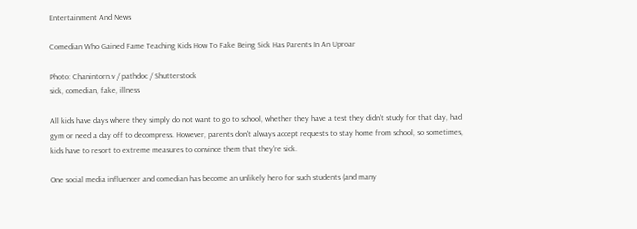Entertainment And News

Comedian Who Gained Fame Teaching Kids How To Fake Being Sick Has Parents In An Uproar

Photo: Chanintorn.v / pathdoc / Shutterstock
sick, comedian, fake, illness

All kids have days where they simply do not want to go to school, whether they have a test they didn’t study for that day, had gym or need a day off to decompress. However, parents don't always accept requests to stay home from school, so sometimes, kids have to resort to extreme measures to convince them that they're sick.

One social media influencer and comedian has become an unlikely hero for such students (and many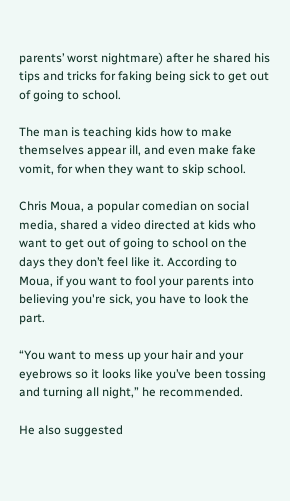parents’ worst nightmare) after he shared his tips and tricks for faking being sick to get out of going to school.

The man is teaching kids how to make themselves appear ill, and even make fake vomit, for when they want to skip school.

Chris Moua, a popular comedian on social media, shared a video directed at kids who want to get out of going to school on the days they don’t feel like it. According to Moua, if you want to fool your parents into believing you're sick, you have to look the part.

“You want to mess up your hair and your eyebrows so it looks like you’ve been tossing and turning all night,” he recommended.

He also suggested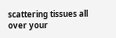scattering tissues all over your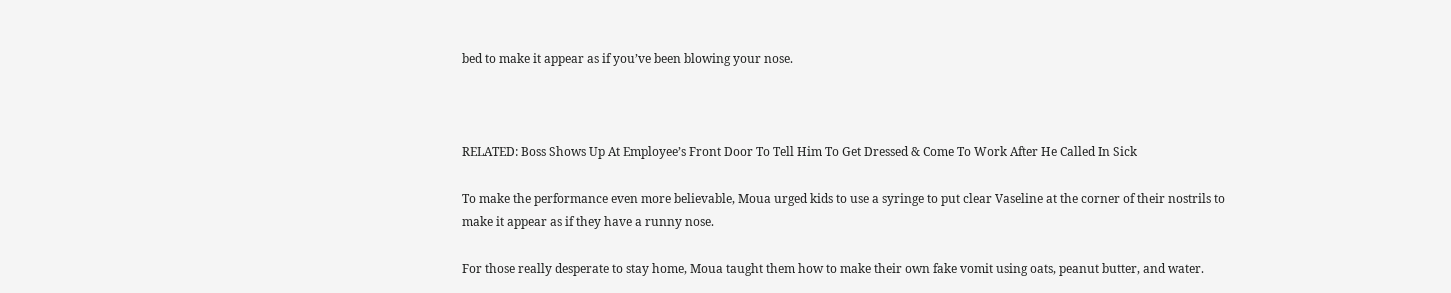bed to make it appear as if you’ve been blowing your nose.



RELATED: Boss Shows Up At Employee’s Front Door To Tell Him To Get Dressed & Come To Work After He Called In Sick

To make the performance even more believable, Moua urged kids to use a syringe to put clear Vaseline at the corner of their nostrils to make it appear as if they have a runny nose.

For those really desperate to stay home, Moua taught them how to make their own fake vomit using oats, peanut butter, and water.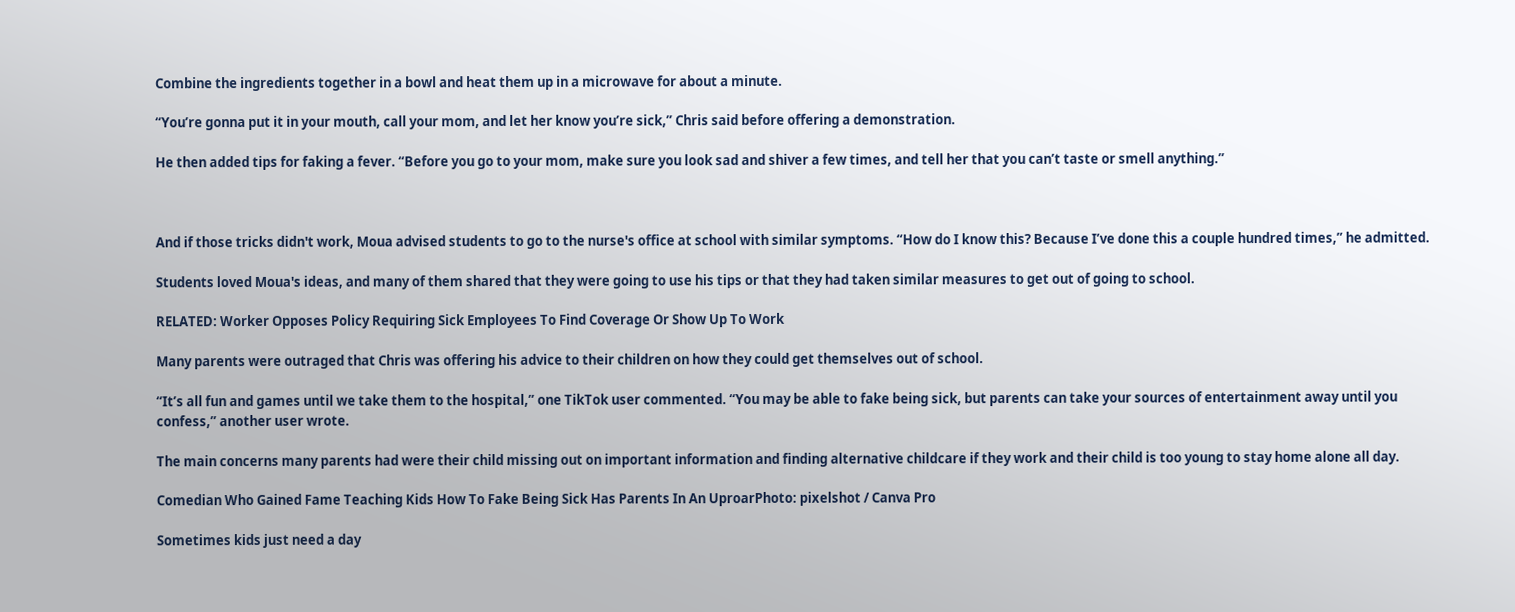Combine the ingredients together in a bowl and heat them up in a microwave for about a minute.

“You’re gonna put it in your mouth, call your mom, and let her know you’re sick,” Chris said before offering a demonstration.

He then added tips for faking a fever. “Before you go to your mom, make sure you look sad and shiver a few times, and tell her that you can’t taste or smell anything.”



And if those tricks didn't work, Moua advised students to go to the nurse's office at school with similar symptoms. “How do I know this? Because I’ve done this a couple hundred times,” he admitted.

Students loved Moua's ideas, and many of them shared that they were going to use his tips or that they had taken similar measures to get out of going to school.

RELATED: Worker Opposes Policy Requiring Sick Employees To Find Coverage Or Show Up To Work

Many parents were outraged that Chris was offering his advice to their children on how they could get themselves out of school.

“It’s all fun and games until we take them to the hospital,” one TikTok user commented. “You may be able to fake being sick, but parents can take your sources of entertainment away until you confess,” another user wrote.

The main concerns many parents had were their child missing out on important information and finding alternative childcare if they work and their child is too young to stay home alone all day.

Comedian Who Gained Fame Teaching Kids How To Fake Being Sick Has Parents In An UproarPhoto: pixelshot / Canva Pro

Sometimes kids just need a day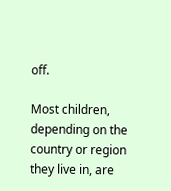off.

Most children, depending on the country or region they live in, are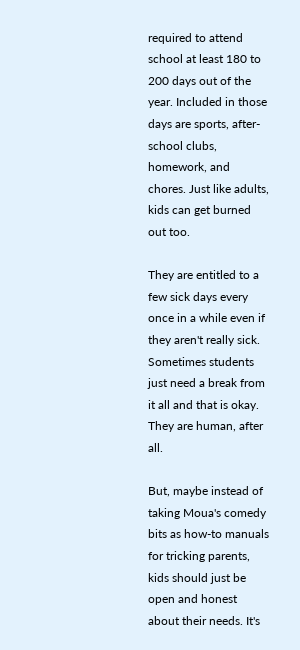required to attend school at least 180 to 200 days out of the year. Included in those days are sports, after-school clubs, homework, and chores. Just like adults, kids can get burned out too.

They are entitled to a few sick days every once in a while even if they aren't really sick. Sometimes students just need a break from it all and that is okay. They are human, after all.

But, maybe instead of taking Moua's comedy bits as how-to manuals for tricking parents, kids should just be open and honest about their needs. It's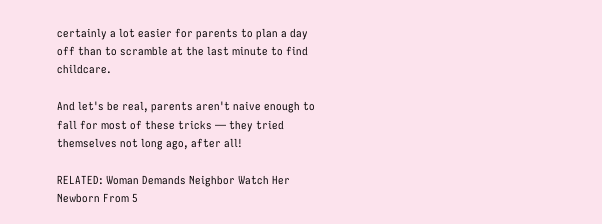certainly a lot easier for parents to plan a day off than to scramble at the last minute to find childcare.

And let's be real, parents aren't naive enough to fall for most of these tricks — they tried themselves not long ago, after all!

RELATED: Woman Demands Neighbor Watch Her Newborn From 5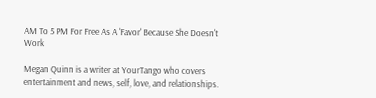AM To 5 PM For Free As A 'Favor' Because She Doesn't Work

Megan Quinn is a writer at YourTango who covers entertainment and news, self, love, and relationships.